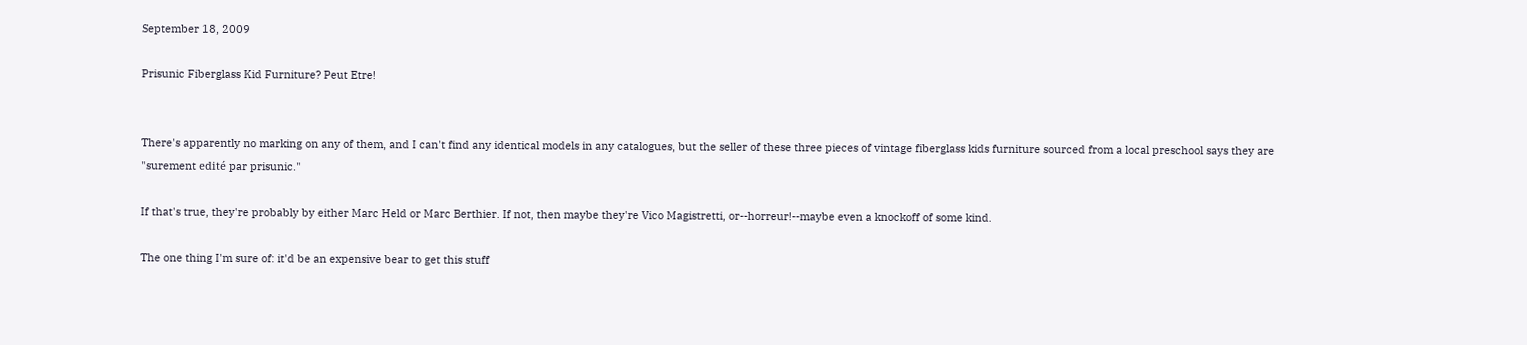September 18, 2009

Prisunic Fiberglass Kid Furniture? Peut Etre!


There's apparently no marking on any of them, and I can't find any identical models in any catalogues, but the seller of these three pieces of vintage fiberglass kids furniture sourced from a local preschool says they are "surement edité par prisunic."

If that's true, they're probably by either Marc Held or Marc Berthier. If not, then maybe they're Vico Magistretti, or--horreur!--maybe even a knockoff of some kind.

The one thing I'm sure of: it'd be an expensive bear to get this stuff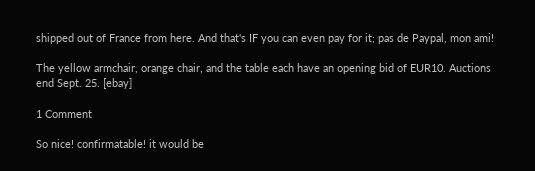shipped out of France from here. And that's IF you can even pay for it; pas de Paypal, mon ami!

The yellow armchair, orange chair, and the table each have an opening bid of EUR10. Auctions end Sept. 25. [ebay]

1 Comment

So nice! confirmatable! it would be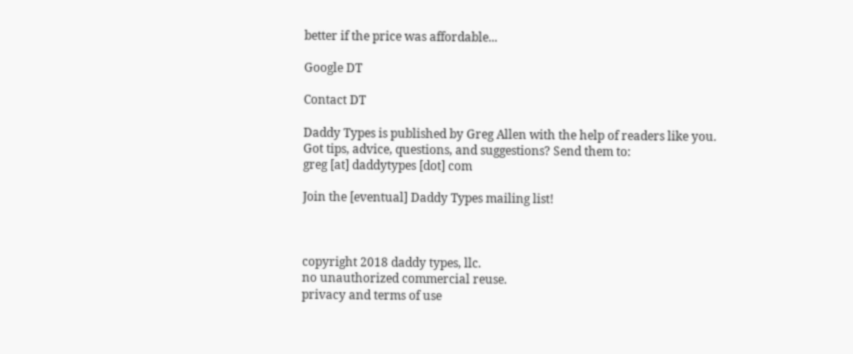better if the price was affordable...

Google DT

Contact DT

Daddy Types is published by Greg Allen with the help of readers like you.
Got tips, advice, questions, and suggestions? Send them to:
greg [at] daddytypes [dot] com

Join the [eventual] Daddy Types mailing list!



copyright 2018 daddy types, llc.
no unauthorized commercial reuse.
privacy and terms of use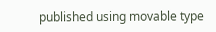published using movable type